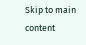Skip to main content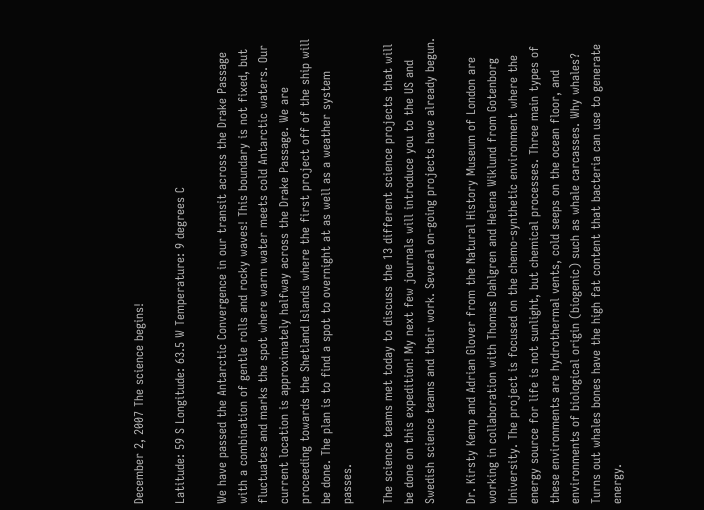December 2, 2007 The science begins!

Latitude: 59 S Longitude: 63.5 W Temperature: 9 degrees C

We have passed the Antarctic Convergence in our transit across the Drake Passage with a combination of gentle rolls and rocky waves! This boundary is not fixed, but fluctuates and marks the spot where warm water meets cold Antarctic waters. Our current location is approximately halfway across the Drake Passage. We are proceeding towards the Shetland Islands where the first project off of the ship will be done. The plan is to find a spot to overnight at as well as a weather system passes.

The science teams met today to discuss the 13 different science projects that will be done on this expedition! My next few journals will introduce you to the US and Swedish science teams and their work. Several on-going projects have already begun.

Dr. Kirsty Kemp and Adrian Glover from the Natural History Museum of London are working in collaboration with Thomas Dahlgren and Helena Wiklund from Gotenborg University. The project is focused on the chemo-synthetic environment where the energy source for life is not sunlight, but chemical processes. Three main types of these environments are hydrothermal vents, cold seeps on the ocean floor, and environments of biological origin (biogenic) such as whale carcasses. Why whales? Turns out whales bones have the high fat content that bacteria can use to generate energy.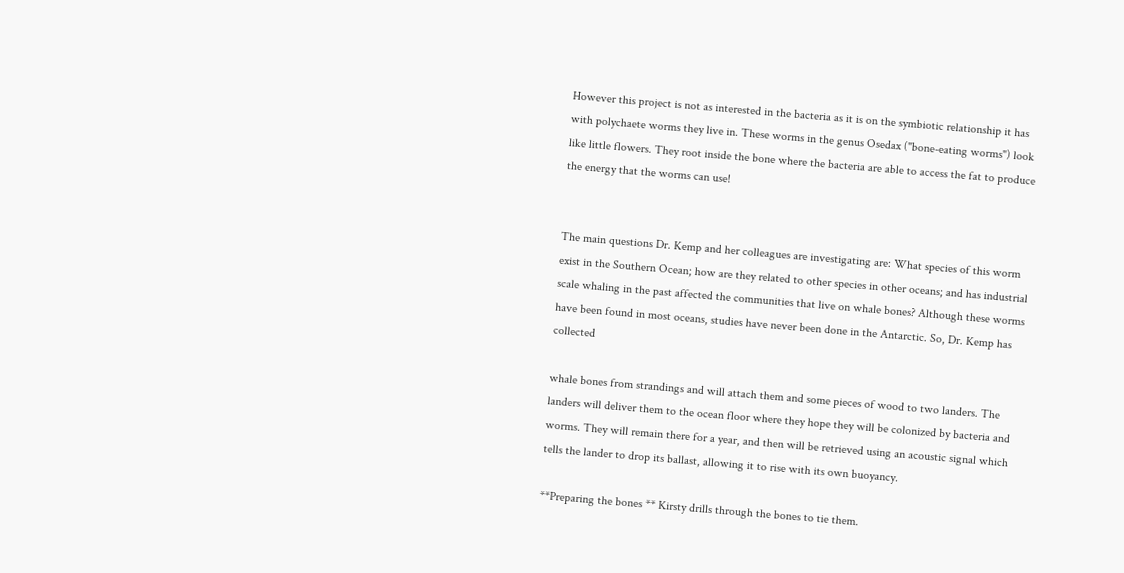However this project is not as interested in the bacteria as it is on the symbiotic relationship it has with polychaete worms they live in. These worms in the genus Osedax ("bone-eating worms") look like little flowers. They root inside the bone where the bacteria are able to access the fat to produce the energy that the worms can use!


The main questions Dr. Kemp and her colleagues are investigating are: What species of this worm exist in the Southern Ocean; how are they related to other species in other oceans; and has industrial scale whaling in the past affected the communities that live on whale bones? Although these worms have been found in most oceans, studies have never been done in the Antarctic. So, Dr. Kemp has collected

whale bones from strandings and will attach them and some pieces of wood to two landers. The landers will deliver them to the ocean floor where they hope they will be colonized by bacteria and worms. They will remain there for a year, and then will be retrieved using an acoustic signal which tells the lander to drop its ballast, allowing it to rise with its own buoyancy.

**Preparing the bones ** Kirsty drills through the bones to tie them.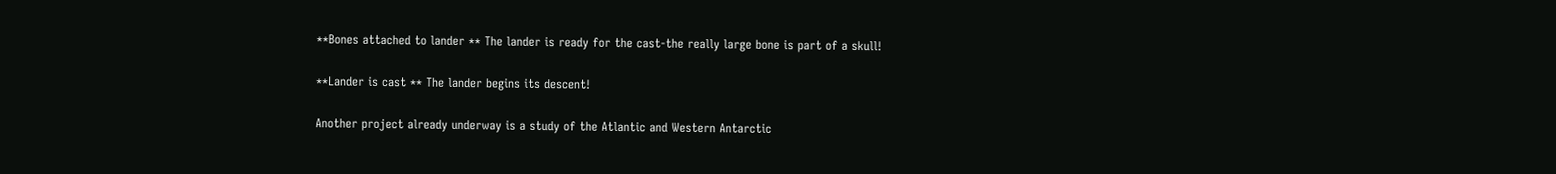**Bones attached to lander ** The lander is ready for the cast-the really large bone is part of a skull!

**Lander is cast ** The lander begins its descent!

Another project already underway is a study of the Atlantic and Western Antarctic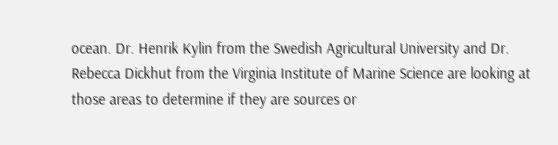ocean. Dr. Henrik Kylin from the Swedish Agricultural University and Dr. Rebecca Dickhut from the Virginia Institute of Marine Science are looking at those areas to determine if they are sources or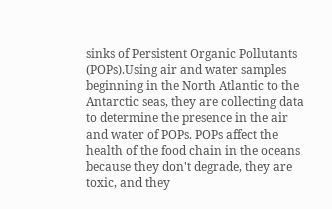sinks of Persistent Organic Pollutants (POPs).Using air and water samples beginning in the North Atlantic to the Antarctic seas, they are collecting data to determine the presence in the air and water of POPs. POPs affect the health of the food chain in the oceans because they don't degrade, they are toxic, and they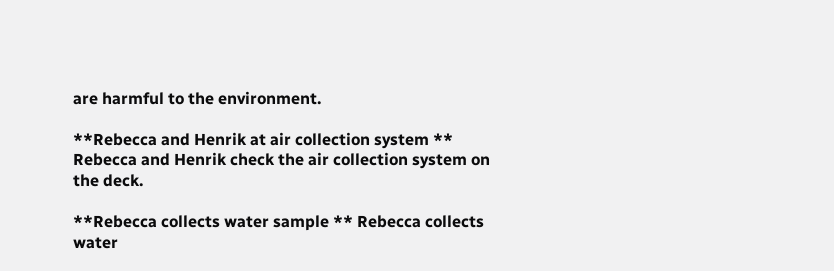are harmful to the environment.

**Rebecca and Henrik at air collection system ** Rebecca and Henrik check the air collection system on the deck.

**Rebecca collects water sample ** Rebecca collects water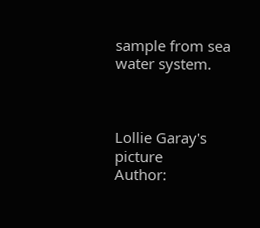sample from sea water system.



Lollie Garay's picture
Author: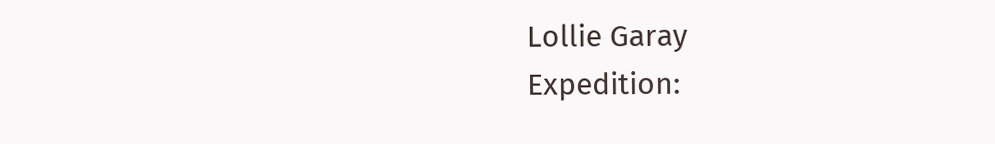Lollie Garay
Expedition: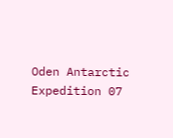Oden Antarctic Expedition 07